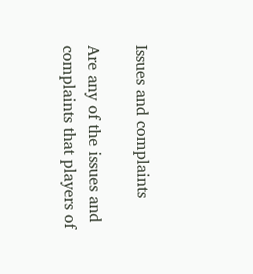Issues and complaints

Are any of the issues and complaints that players of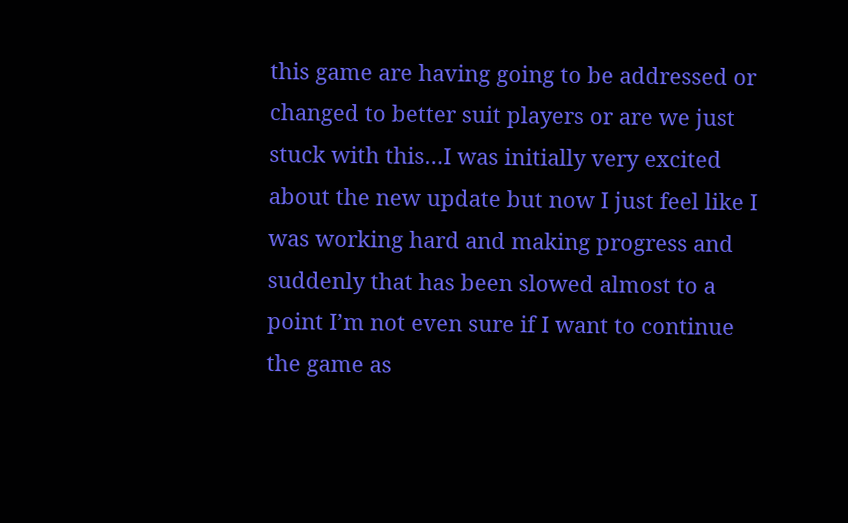this game are having going to be addressed or changed to better suit players or are we just stuck with this…I was initially very excited about the new update but now I just feel like I was working hard and making progress and suddenly that has been slowed almost to a point I’m not even sure if I want to continue the game as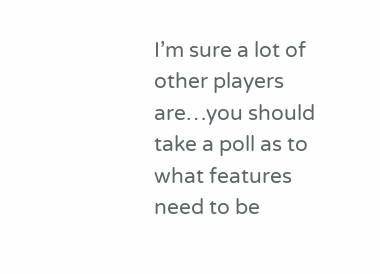I’m sure a lot of other players are…you should take a poll as to what features need to be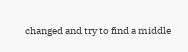changed and try to find a middle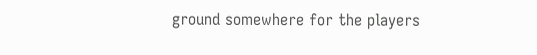ground somewhere for the players